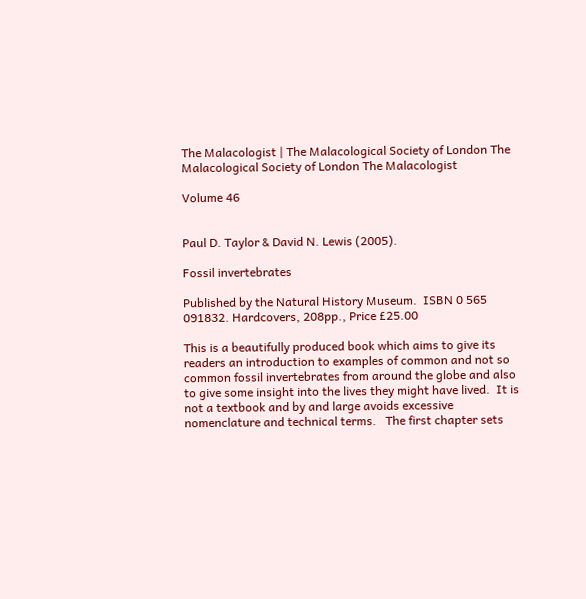The Malacologist | The Malacological Society of London The Malacological Society of London The Malacologist

Volume 46


Paul D. Taylor & David N. Lewis (2005).

Fossil invertebrates

Published by the Natural History Museum.  ISBN 0 565 091832. Hardcovers, 208pp., Price £25.00

This is a beautifully produced book which aims to give its readers an introduction to examples of common and not so common fossil invertebrates from around the globe and also to give some insight into the lives they might have lived.  It is not a textbook and by and large avoids excessive nomenclature and technical terms.   The first chapter sets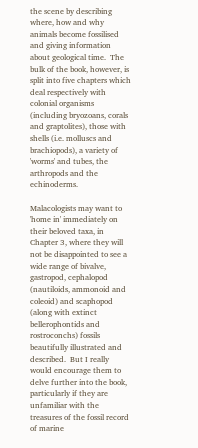the scene by describing where, how and why animals become fossilised and giving information about geological time.  The bulk of the book, however, is split into five chapters which deal respectively with colonial organisms (including bryozoans, corals and graptolites), those with shells (i.e. molluscs and brachiopods), a variety of 'worms' and tubes, the arthropods and the echinoderms.

Malacologists may want to 'home in' immediately on their beloved taxa, in  Chapter 3, where they will not be disappointed to see a wide range of bivalve, gastropod, cephalopod (nautiloids, ammonoid and coleoid) and scaphopod (along with extinct bellerophontids and rostroconchs) fossils beautifully illustrated and described.  But I really would encourage them to delve further into the book, particularly if they are unfamiliar with the treasures of the fossil record of marine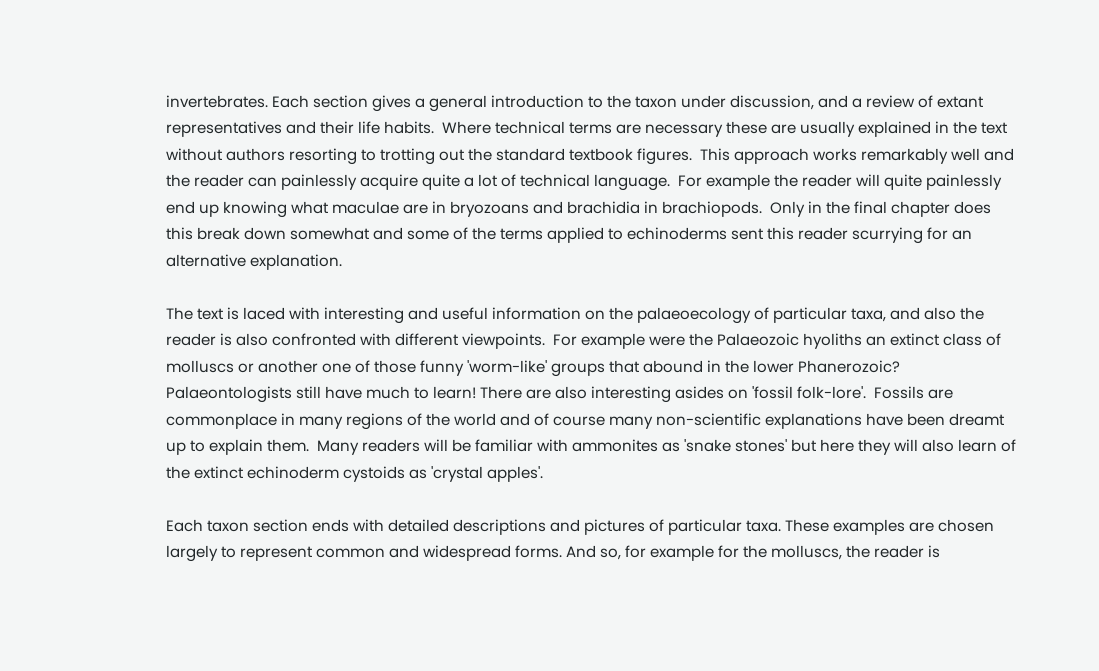invertebrates. Each section gives a general introduction to the taxon under discussion, and a review of extant representatives and their life habits.  Where technical terms are necessary these are usually explained in the text without authors resorting to trotting out the standard textbook figures.  This approach works remarkably well and the reader can painlessly acquire quite a lot of technical language.  For example the reader will quite painlessly end up knowing what maculae are in bryozoans and brachidia in brachiopods.  Only in the final chapter does this break down somewhat and some of the terms applied to echinoderms sent this reader scurrying for an alternative explanation.

The text is laced with interesting and useful information on the palaeoecology of particular taxa, and also the reader is also confronted with different viewpoints.  For example were the Palaeozoic hyoliths an extinct class of molluscs or another one of those funny 'worm-like' groups that abound in the lower Phanerozoic?  Palaeontologists still have much to learn! There are also interesting asides on 'fossil folk-lore'.  Fossils are commonplace in many regions of the world and of course many non-scientific explanations have been dreamt up to explain them.  Many readers will be familiar with ammonites as 'snake stones' but here they will also learn of the extinct echinoderm cystoids as 'crystal apples'.

Each taxon section ends with detailed descriptions and pictures of particular taxa. These examples are chosen largely to represent common and widespread forms. And so, for example for the molluscs, the reader is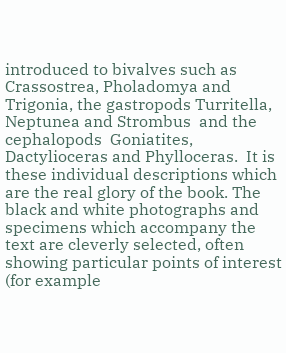introduced to bivalves such as Crassostrea, Pholadomya and Trigonia, the gastropods Turritella, Neptunea and Strombus  and the cephalopods  Goniatites, Dactylioceras and Phylloceras.  It is these individual descriptions which are the real glory of the book. The black and white photographs and specimens which accompany the text are cleverly selected, often showing particular points of interest (for example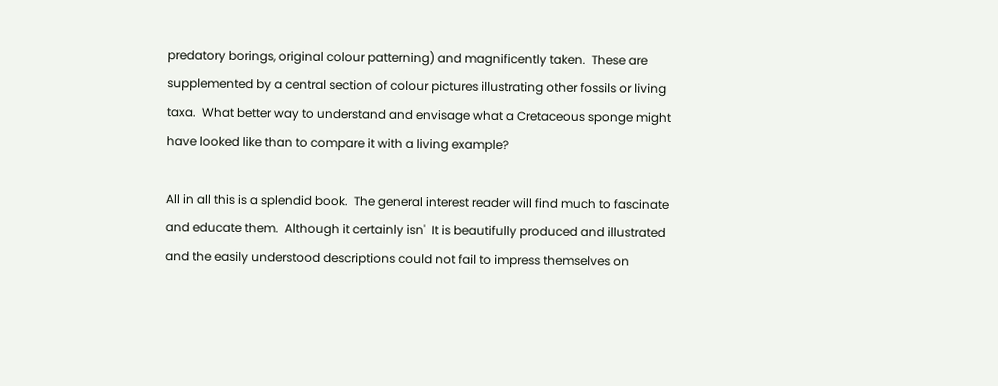predatory borings, original colour patterning) and magnificently taken.  These are supplemented by a central section of colour pictures illustrating other fossils or living taxa.  What better way to understand and envisage what a Cretaceous sponge might have looked like than to compare it with a living example?

All in all this is a splendid book.  The general interest reader will find much to fascinate and educate them.  Although it certainly isn'  It is beautifully produced and illustrated and the easily understood descriptions could not fail to impress themselves on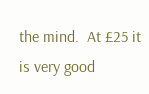the mind.  At £25 it is very good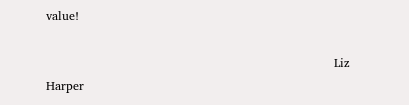value!

                                                                        Liz Harper